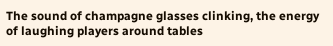The sound of champagne glasses clinking, the energy of laughing players around tables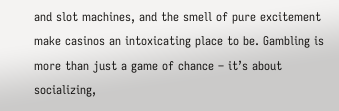and slot machines, and the smell of pure excitement make casinos an intoxicating place to be. Gambling is more than just a game of chance – it’s about socializing,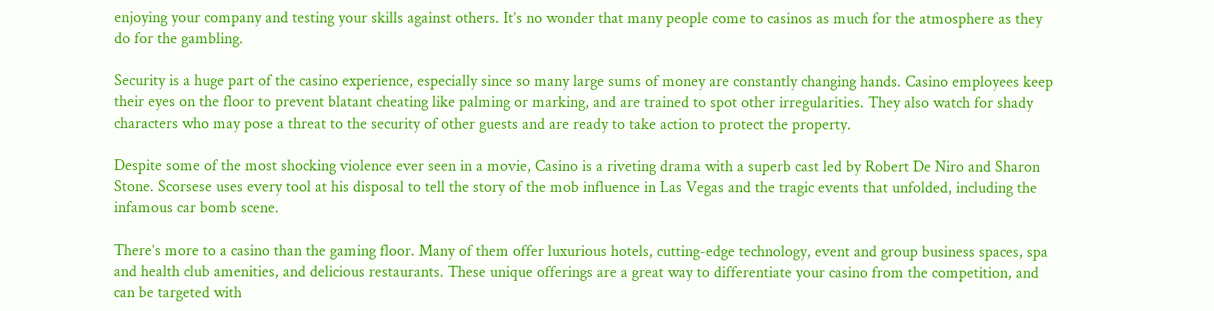enjoying your company and testing your skills against others. It’s no wonder that many people come to casinos as much for the atmosphere as they do for the gambling.

Security is a huge part of the casino experience, especially since so many large sums of money are constantly changing hands. Casino employees keep their eyes on the floor to prevent blatant cheating like palming or marking, and are trained to spot other irregularities. They also watch for shady characters who may pose a threat to the security of other guests and are ready to take action to protect the property.

Despite some of the most shocking violence ever seen in a movie, Casino is a riveting drama with a superb cast led by Robert De Niro and Sharon Stone. Scorsese uses every tool at his disposal to tell the story of the mob influence in Las Vegas and the tragic events that unfolded, including the infamous car bomb scene.

There’s more to a casino than the gaming floor. Many of them offer luxurious hotels, cutting-edge technology, event and group business spaces, spa and health club amenities, and delicious restaurants. These unique offerings are a great way to differentiate your casino from the competition, and can be targeted with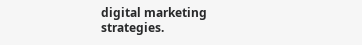digital marketing strategies.